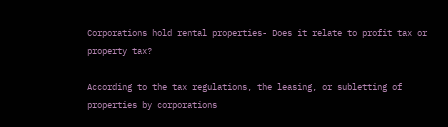Corporations hold rental properties- Does it relate to profit tax or property tax?

According to the tax regulations, the leasing, or subletting of properties by corporations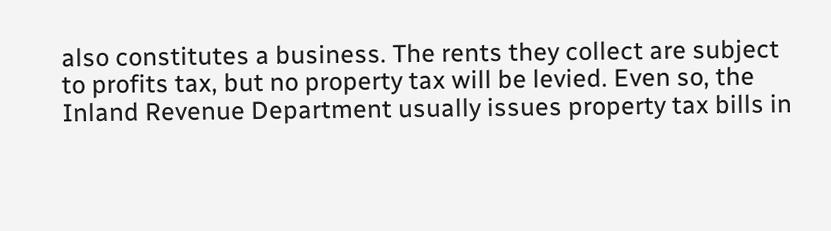also constitutes a business. The rents they collect are subject to profits tax, but no property tax will be levied. Even so, the Inland Revenue Department usually issues property tax bills in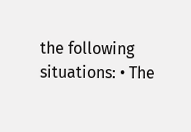the following situations: • The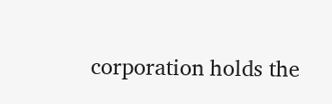corporation holds the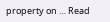property on … Read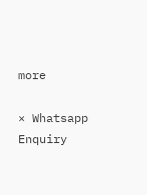more

× Whatsapp Enquiry